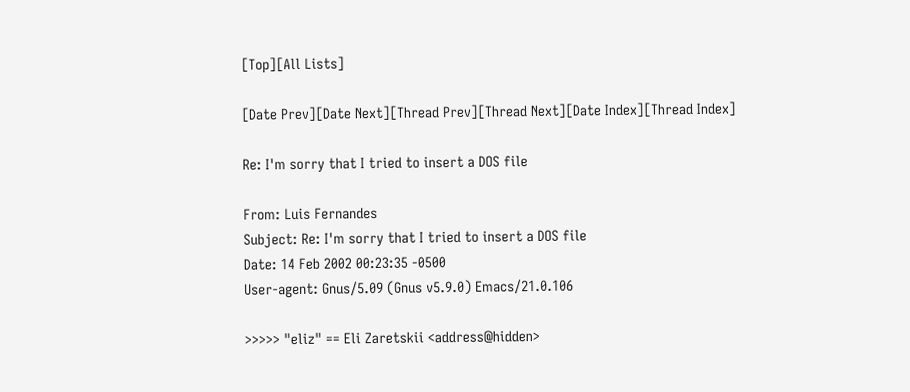[Top][All Lists]

[Date Prev][Date Next][Thread Prev][Thread Next][Date Index][Thread Index]

Re: I'm sorry that I tried to insert a DOS file

From: Luis Fernandes
Subject: Re: I'm sorry that I tried to insert a DOS file
Date: 14 Feb 2002 00:23:35 -0500
User-agent: Gnus/5.09 (Gnus v5.9.0) Emacs/21.0.106

>>>>> "eliz" == Eli Zaretskii <address@hidden>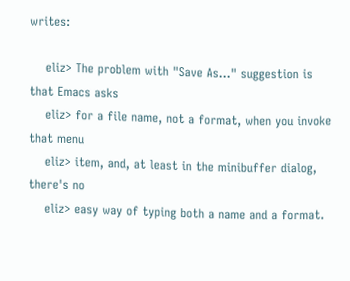writes:

    eliz> The problem with "Save As..." suggestion is that Emacs asks
    eliz> for a file name, not a format, when you invoke that menu
    eliz> item, and, at least in the minibuffer dialog, there's no
    eliz> easy way of typing both a name and a format.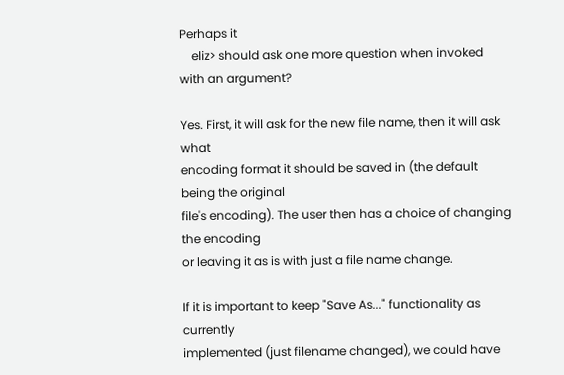Perhaps it
    eliz> should ask one more question when invoked with an argument?

Yes. First, it will ask for the new file name, then it will ask what
encoding format it should be saved in (the default being the original
file's encoding). The user then has a choice of changing the encoding
or leaving it as is with just a file name change.

If it is important to keep "Save As..." functionality as currently
implemented (just filename changed), we could have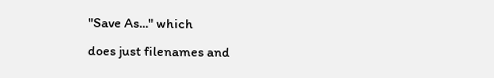"Save As..." which
does just filenames and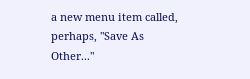a new menu item called, perhaps, "Save As
Other..."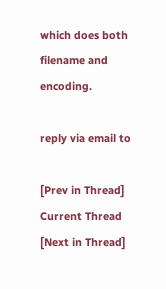which does both filename and encoding.

reply via email to

[Prev in Thread] Current Thread [Next in Thread]